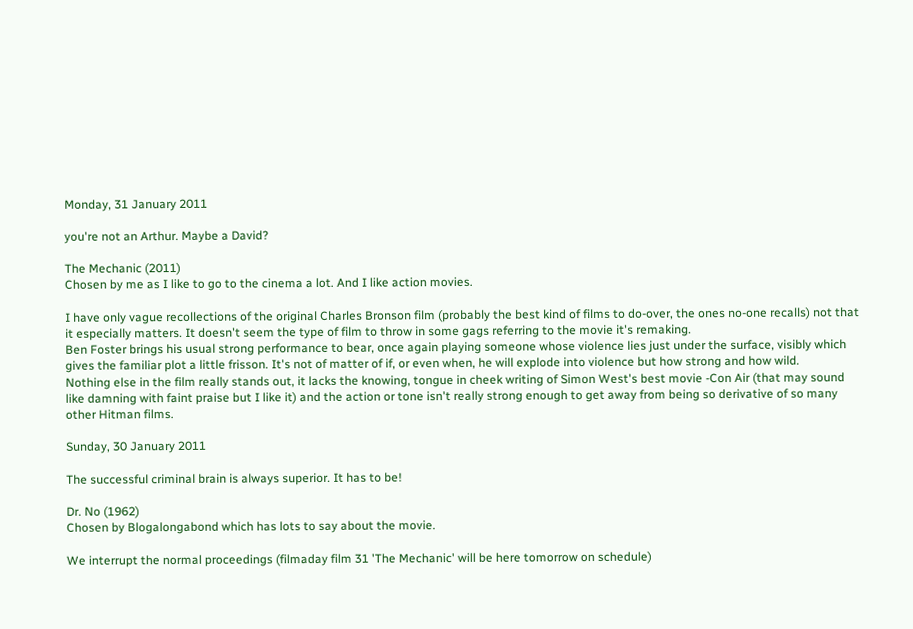Monday, 31 January 2011

you're not an Arthur. Maybe a David?

The Mechanic (2011)
Chosen by me as I like to go to the cinema a lot. And I like action movies.

I have only vague recollections of the original Charles Bronson film (probably the best kind of films to do-over, the ones no-one recalls) not that it especially matters. It doesn't seem the type of film to throw in some gags referring to the movie it's remaking.
Ben Foster brings his usual strong performance to bear, once again playing someone whose violence lies just under the surface, visibly which gives the familiar plot a little frisson. It's not of matter of if, or even when, he will explode into violence but how strong and how wild.
Nothing else in the film really stands out, it lacks the knowing, tongue in cheek writing of Simon West's best movie -Con Air (that may sound like damning with faint praise but I like it) and the action or tone isn't really strong enough to get away from being so derivative of so many other Hitman films.

Sunday, 30 January 2011

The successful criminal brain is always superior. It has to be!

Dr. No (1962)
Chosen by Blogalongabond which has lots to say about the movie.

We interrupt the normal proceedings (filmaday film 31 'The Mechanic' will be here tomorrow on schedule)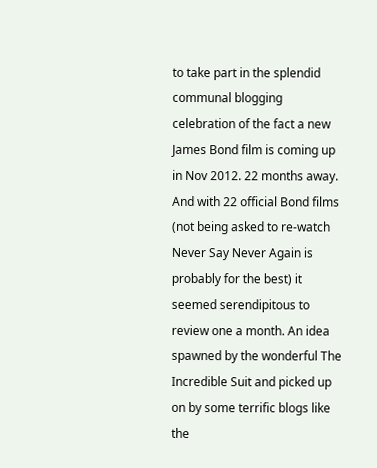to take part in the splendid communal blogging celebration of the fact a new James Bond film is coming up in Nov 2012. 22 months away. And with 22 official Bond films (not being asked to re-watch Never Say Never Again is probably for the best) it seemed serendipitous to review one a month. An idea spawned by the wonderful The Incredible Suit and picked up on by some terrific blogs like the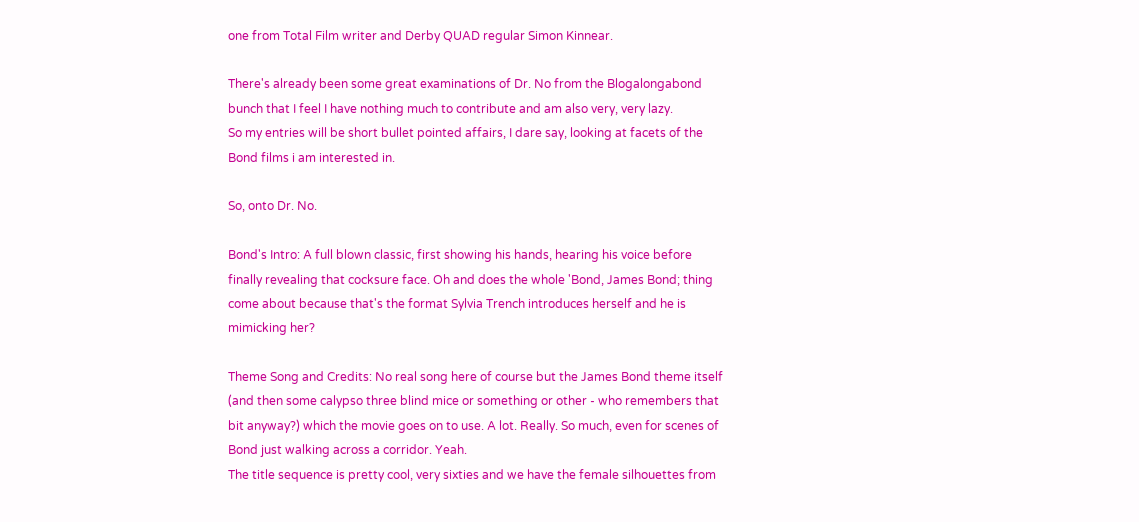one from Total Film writer and Derby QUAD regular Simon Kinnear.

There's already been some great examinations of Dr. No from the Blogalongabond bunch that I feel I have nothing much to contribute and am also very, very lazy.
So my entries will be short bullet pointed affairs, I dare say, looking at facets of the Bond films i am interested in.

So, onto Dr. No.

Bond's Intro: A full blown classic, first showing his hands, hearing his voice before finally revealing that cocksure face. Oh and does the whole 'Bond, James Bond; thing come about because that's the format Sylvia Trench introduces herself and he is mimicking her?

Theme Song and Credits: No real song here of course but the James Bond theme itself (and then some calypso three blind mice or something or other - who remembers that bit anyway?) which the movie goes on to use. A lot. Really. So much, even for scenes of Bond just walking across a corridor. Yeah.
The title sequence is pretty cool, very sixties and we have the female silhouettes from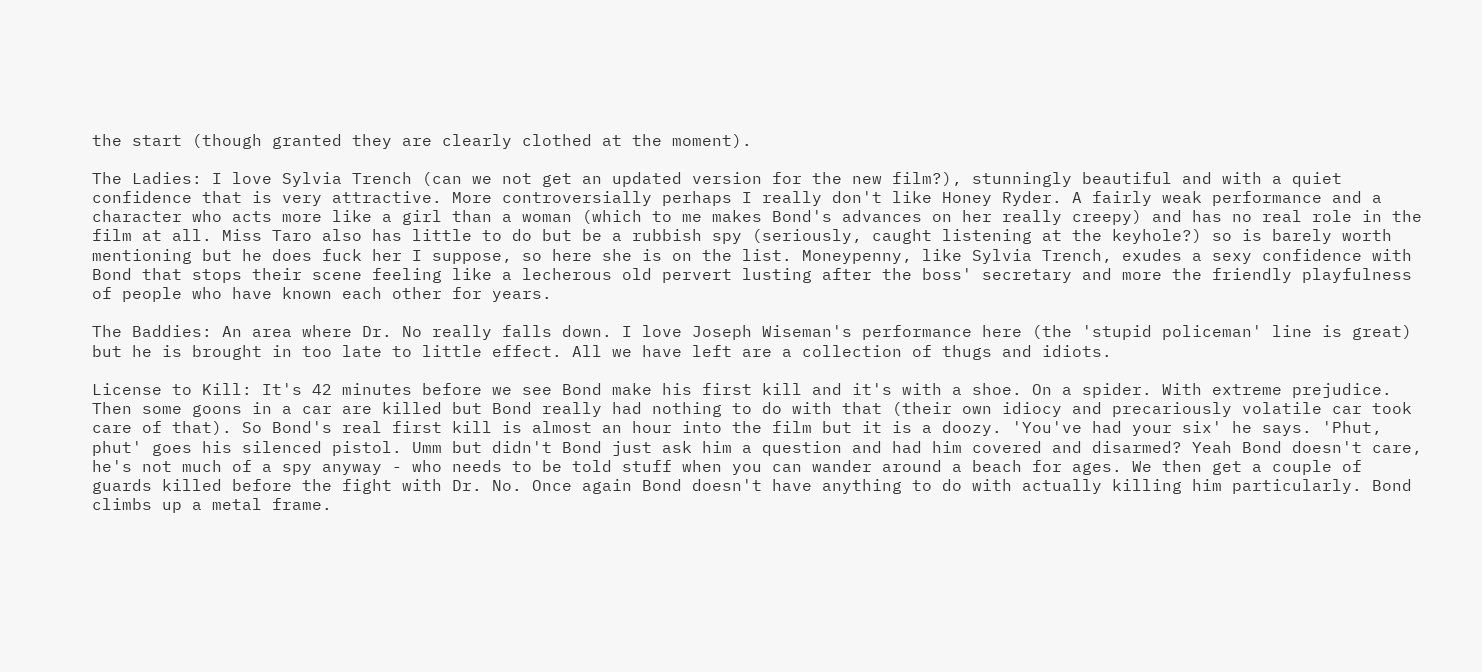the start (though granted they are clearly clothed at the moment).

The Ladies: I love Sylvia Trench (can we not get an updated version for the new film?), stunningly beautiful and with a quiet confidence that is very attractive. More controversially perhaps I really don't like Honey Ryder. A fairly weak performance and a character who acts more like a girl than a woman (which to me makes Bond's advances on her really creepy) and has no real role in the film at all. Miss Taro also has little to do but be a rubbish spy (seriously, caught listening at the keyhole?) so is barely worth mentioning but he does fuck her I suppose, so here she is on the list. Moneypenny, like Sylvia Trench, exudes a sexy confidence with Bond that stops their scene feeling like a lecherous old pervert lusting after the boss' secretary and more the friendly playfulness of people who have known each other for years.

The Baddies: An area where Dr. No really falls down. I love Joseph Wiseman's performance here (the 'stupid policeman' line is great) but he is brought in too late to little effect. All we have left are a collection of thugs and idiots.

License to Kill: It's 42 minutes before we see Bond make his first kill and it's with a shoe. On a spider. With extreme prejudice. Then some goons in a car are killed but Bond really had nothing to do with that (their own idiocy and precariously volatile car took care of that). So Bond's real first kill is almost an hour into the film but it is a doozy. 'You've had your six' he says. 'Phut, phut' goes his silenced pistol. Umm but didn't Bond just ask him a question and had him covered and disarmed? Yeah Bond doesn't care, he's not much of a spy anyway - who needs to be told stuff when you can wander around a beach for ages. We then get a couple of guards killed before the fight with Dr. No. Once again Bond doesn't have anything to do with actually killing him particularly. Bond climbs up a metal frame.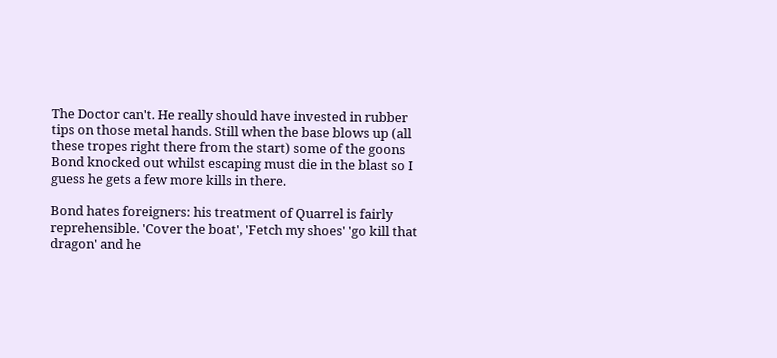The Doctor can't. He really should have invested in rubber tips on those metal hands. Still when the base blows up (all these tropes right there from the start) some of the goons Bond knocked out whilst escaping must die in the blast so I guess he gets a few more kills in there.

Bond hates foreigners: his treatment of Quarrel is fairly reprehensible. 'Cover the boat', 'Fetch my shoes' 'go kill that dragon' and he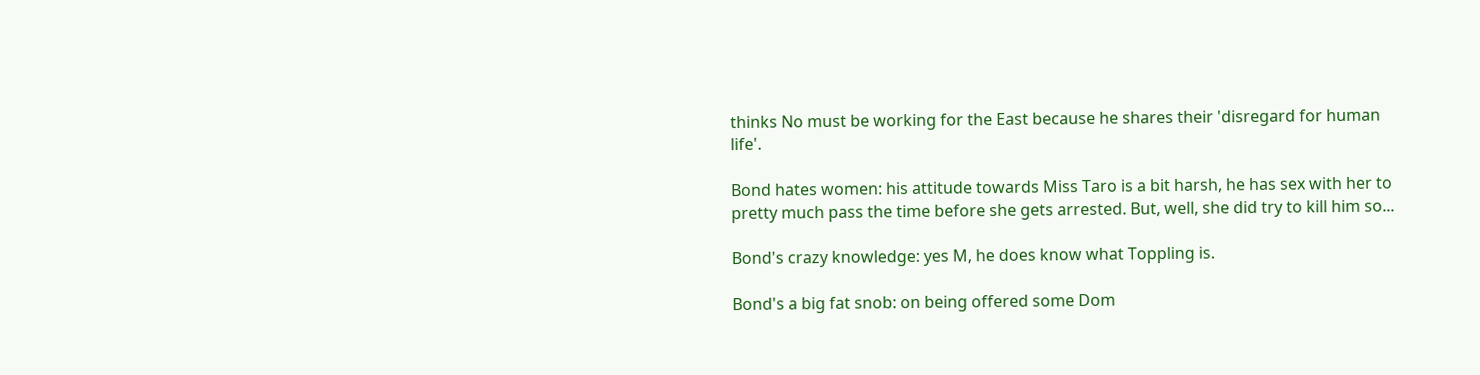thinks No must be working for the East because he shares their 'disregard for human life'.

Bond hates women: his attitude towards Miss Taro is a bit harsh, he has sex with her to pretty much pass the time before she gets arrested. But, well, she did try to kill him so...

Bond's crazy knowledge: yes M, he does know what Toppling is.

Bond's a big fat snob: on being offered some Dom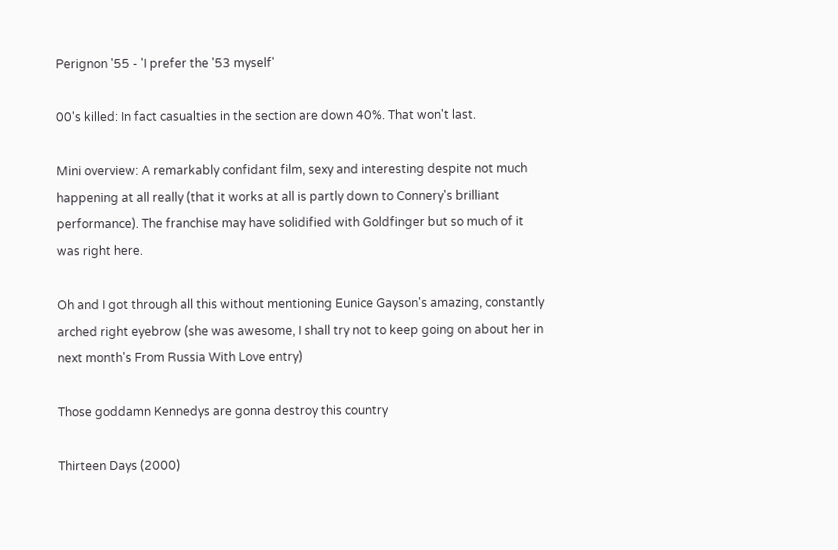Perignon '55 - 'I prefer the '53 myself'

00's killed: In fact casualties in the section are down 40%. That won't last.

Mini overview: A remarkably confidant film, sexy and interesting despite not much happening at all really (that it works at all is partly down to Connery's brilliant performance). The franchise may have solidified with Goldfinger but so much of it was right here.

Oh and I got through all this without mentioning Eunice Gayson's amazing, constantly arched right eyebrow (she was awesome, I shall try not to keep going on about her in next month's From Russia With Love entry)

Those goddamn Kennedys are gonna destroy this country

Thirteen Days (2000)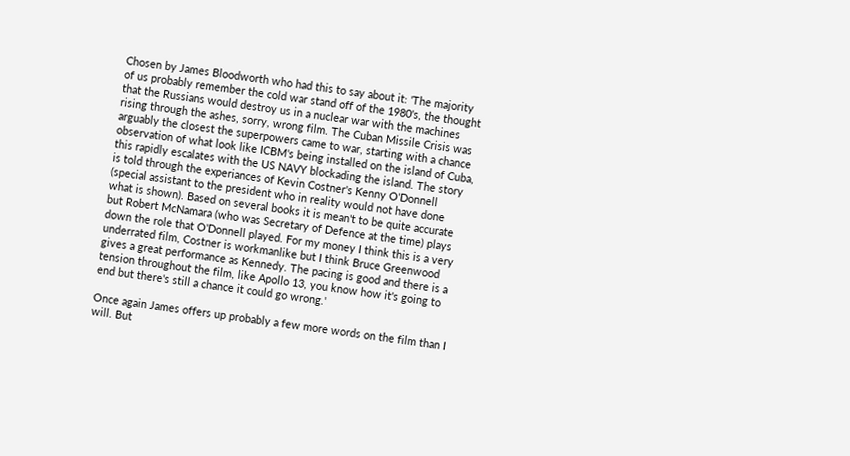Chosen by James Bloodworth who had this to say about it: 'The majority of us probably remember the cold war stand off of the 1980's, the thought that the Russians would destroy us in a nuclear war with the machines rising through the ashes, sorry, wrong film. The Cuban Missile Crisis was arguably the closest the superpowers came to war, starting with a chance observation of what look like ICBM's being installed on the island of Cuba, this rapidly escalates with the US NAVY blockading the island. The story is told through the experiances of Kevin Costner's Kenny O'Donnell (special assistant to the president who in reality would not have done what is shown). Based on several books it is mean't to be quite accurate but Robert McNamara (who was Secretary of Defence at the time) plays down the role that O'Donnell played. For my money I think this is a very underrated film, Costner is workmanlike but I think Bruce Greenwood gives a great performance as Kennedy. The pacing is good and there is a tension throughout the film, like Apollo 13, you know how it's going to end but there's still a chance it could go wrong.'

Once again James offers up probably a few more words on the film than I will. But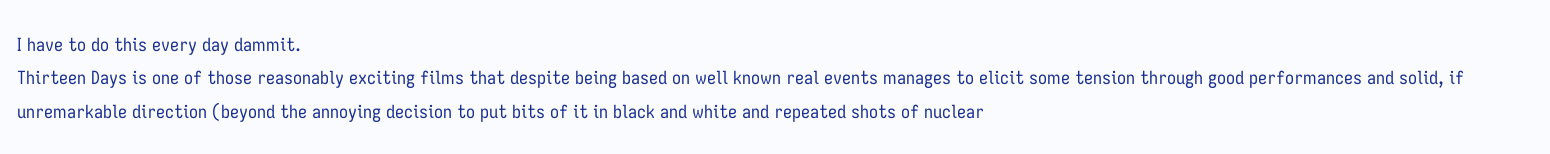I have to do this every day dammit.
Thirteen Days is one of those reasonably exciting films that despite being based on well known real events manages to elicit some tension through good performances and solid, if unremarkable direction (beyond the annoying decision to put bits of it in black and white and repeated shots of nuclear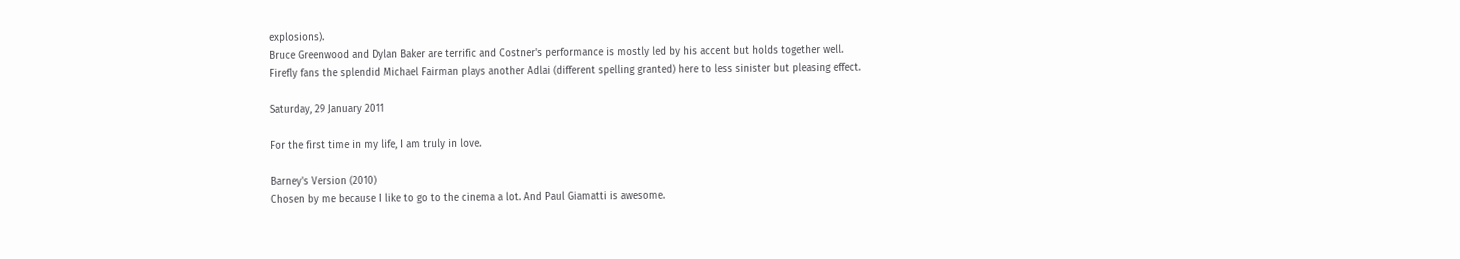explosions).
Bruce Greenwood and Dylan Baker are terrific and Costner's performance is mostly led by his accent but holds together well.
Firefly fans the splendid Michael Fairman plays another Adlai (different spelling granted) here to less sinister but pleasing effect.

Saturday, 29 January 2011

For the first time in my life, I am truly in love.

Barney's Version (2010)
Chosen by me because I like to go to the cinema a lot. And Paul Giamatti is awesome.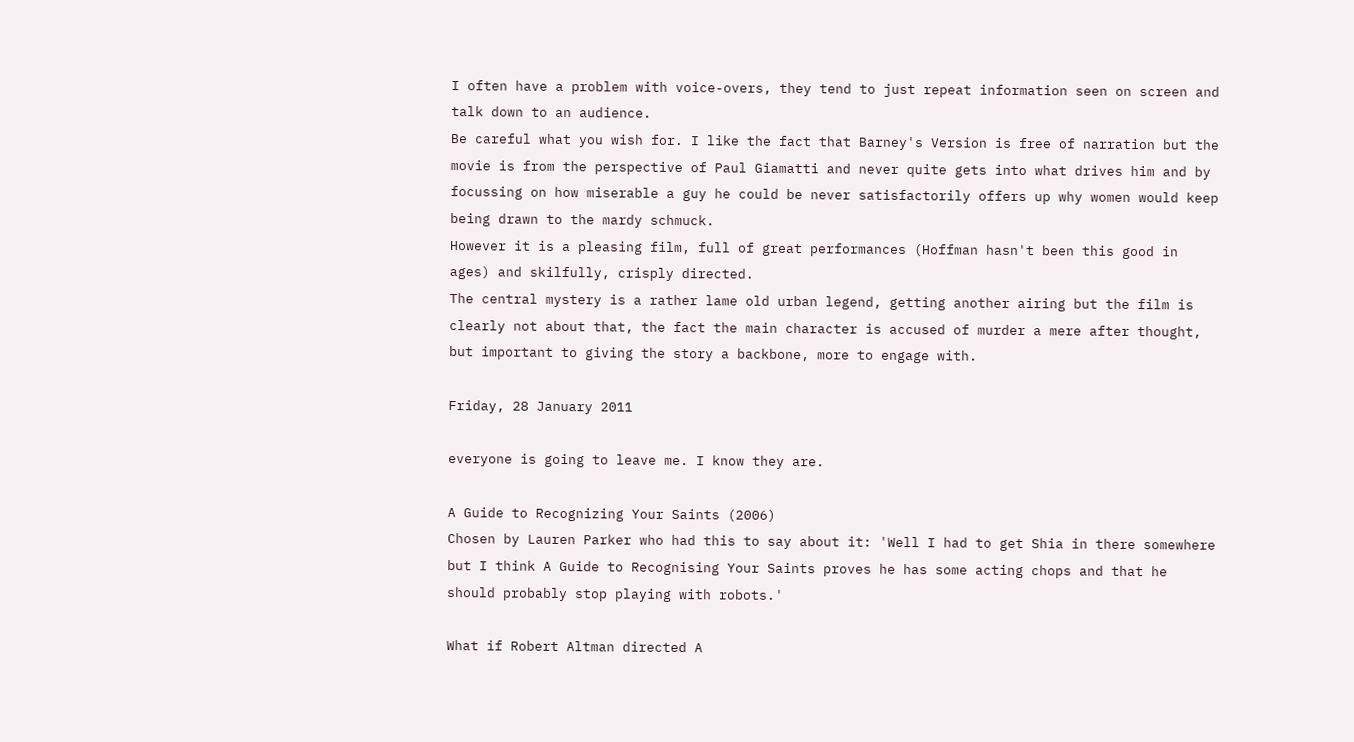I often have a problem with voice-overs, they tend to just repeat information seen on screen and talk down to an audience.
Be careful what you wish for. I like the fact that Barney's Version is free of narration but the movie is from the perspective of Paul Giamatti and never quite gets into what drives him and by focussing on how miserable a guy he could be never satisfactorily offers up why women would keep being drawn to the mardy schmuck.
However it is a pleasing film, full of great performances (Hoffman hasn't been this good in ages) and skilfully, crisply directed.
The central mystery is a rather lame old urban legend, getting another airing but the film is clearly not about that, the fact the main character is accused of murder a mere after thought, but important to giving the story a backbone, more to engage with.

Friday, 28 January 2011

everyone is going to leave me. I know they are.

A Guide to Recognizing Your Saints (2006)
Chosen by Lauren Parker who had this to say about it: 'Well I had to get Shia in there somewhere but I think A Guide to Recognising Your Saints proves he has some acting chops and that he should probably stop playing with robots.'

What if Robert Altman directed A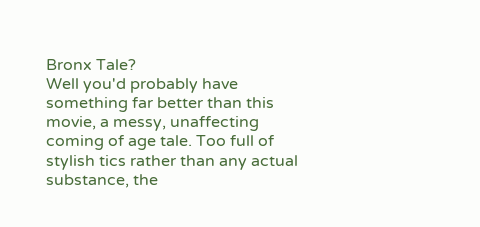Bronx Tale?
Well you'd probably have something far better than this movie, a messy, unaffecting coming of age tale. Too full of stylish tics rather than any actual substance, the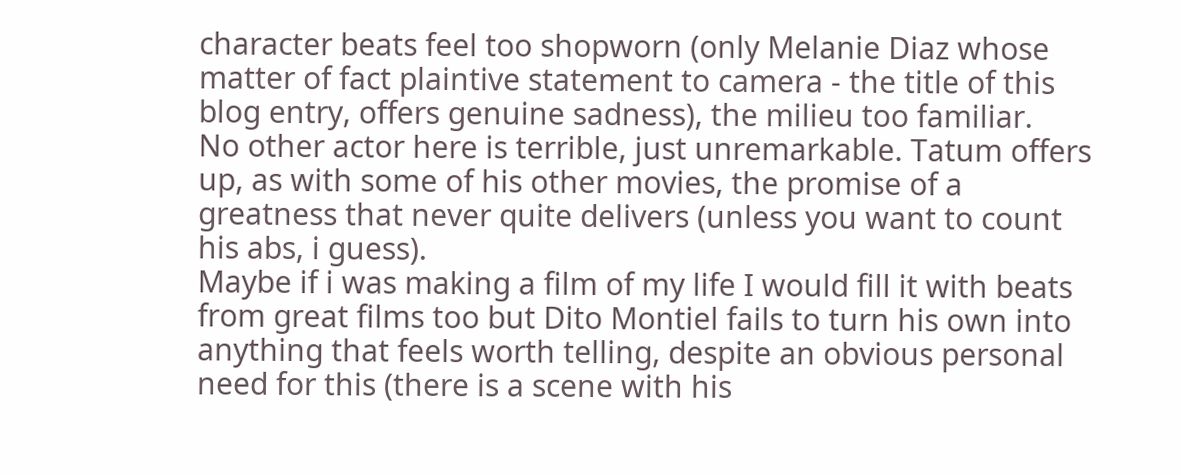character beats feel too shopworn (only Melanie Diaz whose matter of fact plaintive statement to camera - the title of this blog entry, offers genuine sadness), the milieu too familiar.
No other actor here is terrible, just unremarkable. Tatum offers up, as with some of his other movies, the promise of a greatness that never quite delivers (unless you want to count his abs, i guess).
Maybe if i was making a film of my life I would fill it with beats from great films too but Dito Montiel fails to turn his own into anything that feels worth telling, despite an obvious personal need for this (there is a scene with his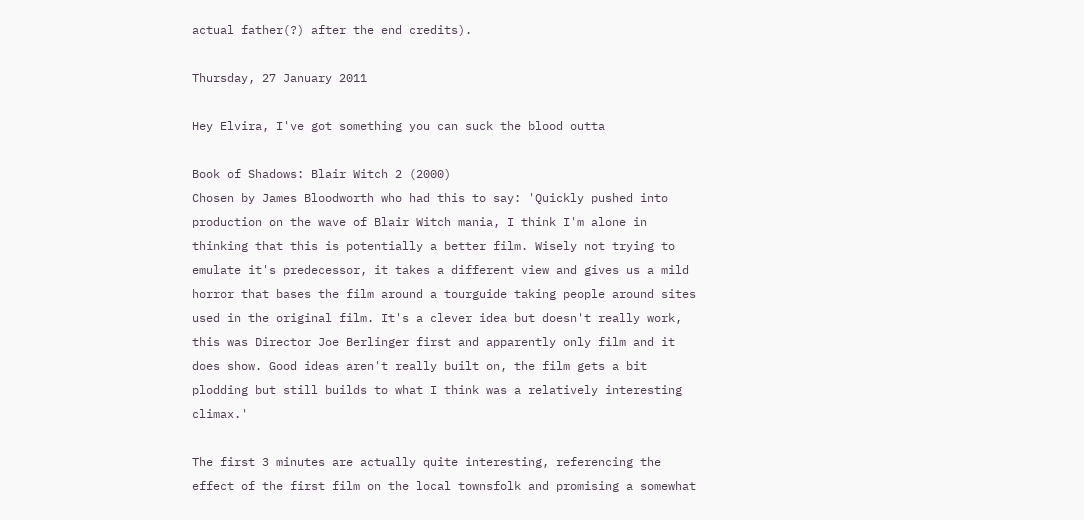actual father(?) after the end credits).

Thursday, 27 January 2011

Hey Elvira, I've got something you can suck the blood outta

Book of Shadows: Blair Witch 2 (2000)
Chosen by James Bloodworth who had this to say: 'Quickly pushed into production on the wave of Blair Witch mania, I think I'm alone in thinking that this is potentially a better film. Wisely not trying to emulate it's predecessor, it takes a different view and gives us a mild horror that bases the film around a tourguide taking people around sites used in the original film. It's a clever idea but doesn't really work, this was Director Joe Berlinger first and apparently only film and it does show. Good ideas aren't really built on, the film gets a bit plodding but still builds to what I think was a relatively interesting climax.'

The first 3 minutes are actually quite interesting, referencing the effect of the first film on the local townsfolk and promising a somewhat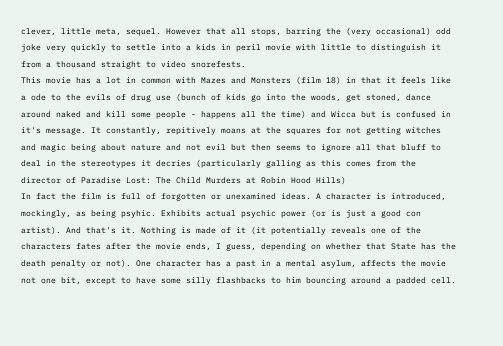clever, little meta, sequel. However that all stops, barring the (very occasional) odd joke very quickly to settle into a kids in peril movie with little to distinguish it from a thousand straight to video snorefests.
This movie has a lot in common with Mazes and Monsters (film 18) in that it feels like a ode to the evils of drug use (bunch of kids go into the woods, get stoned, dance around naked and kill some people - happens all the time) and Wicca but is confused in it's message. It constantly, repitively moans at the squares for not getting witches and magic being about nature and not evil but then seems to ignore all that bluff to deal in the stereotypes it decries (particularly galling as this comes from the director of Paradise Lost: The Child Murders at Robin Hood Hills)
In fact the film is full of forgotten or unexamined ideas. A character is introduced, mockingly, as being psyhic. Exhibits actual psychic power (or is just a good con artist). And that's it. Nothing is made of it (it potentially reveals one of the characters fates after the movie ends, I guess, depending on whether that State has the death penalty or not). One character has a past in a mental asylum, affects the movie not one bit, except to have some silly flashbacks to him bouncing around a padded cell.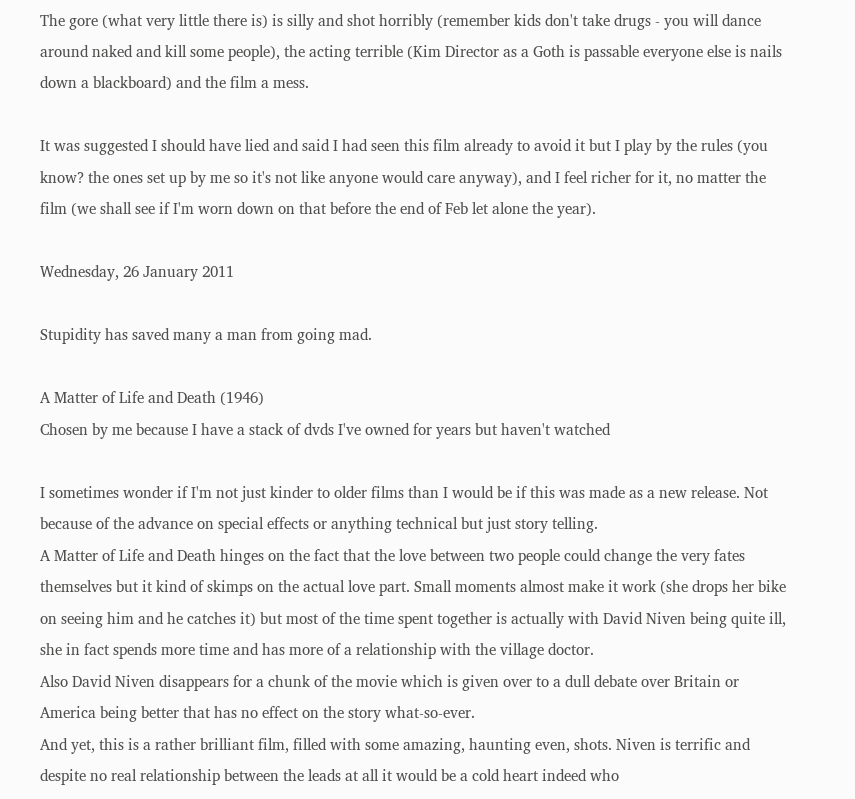The gore (what very little there is) is silly and shot horribly (remember kids don't take drugs - you will dance around naked and kill some people), the acting terrible (Kim Director as a Goth is passable everyone else is nails down a blackboard) and the film a mess.

It was suggested I should have lied and said I had seen this film already to avoid it but I play by the rules (you know? the ones set up by me so it's not like anyone would care anyway), and I feel richer for it, no matter the film (we shall see if I'm worn down on that before the end of Feb let alone the year).

Wednesday, 26 January 2011

Stupidity has saved many a man from going mad.

A Matter of Life and Death (1946)
Chosen by me because I have a stack of dvds I've owned for years but haven't watched

I sometimes wonder if I'm not just kinder to older films than I would be if this was made as a new release. Not because of the advance on special effects or anything technical but just story telling.
A Matter of Life and Death hinges on the fact that the love between two people could change the very fates themselves but it kind of skimps on the actual love part. Small moments almost make it work (she drops her bike on seeing him and he catches it) but most of the time spent together is actually with David Niven being quite ill, she in fact spends more time and has more of a relationship with the village doctor.
Also David Niven disappears for a chunk of the movie which is given over to a dull debate over Britain or America being better that has no effect on the story what-so-ever.
And yet, this is a rather brilliant film, filled with some amazing, haunting even, shots. Niven is terrific and despite no real relationship between the leads at all it would be a cold heart indeed who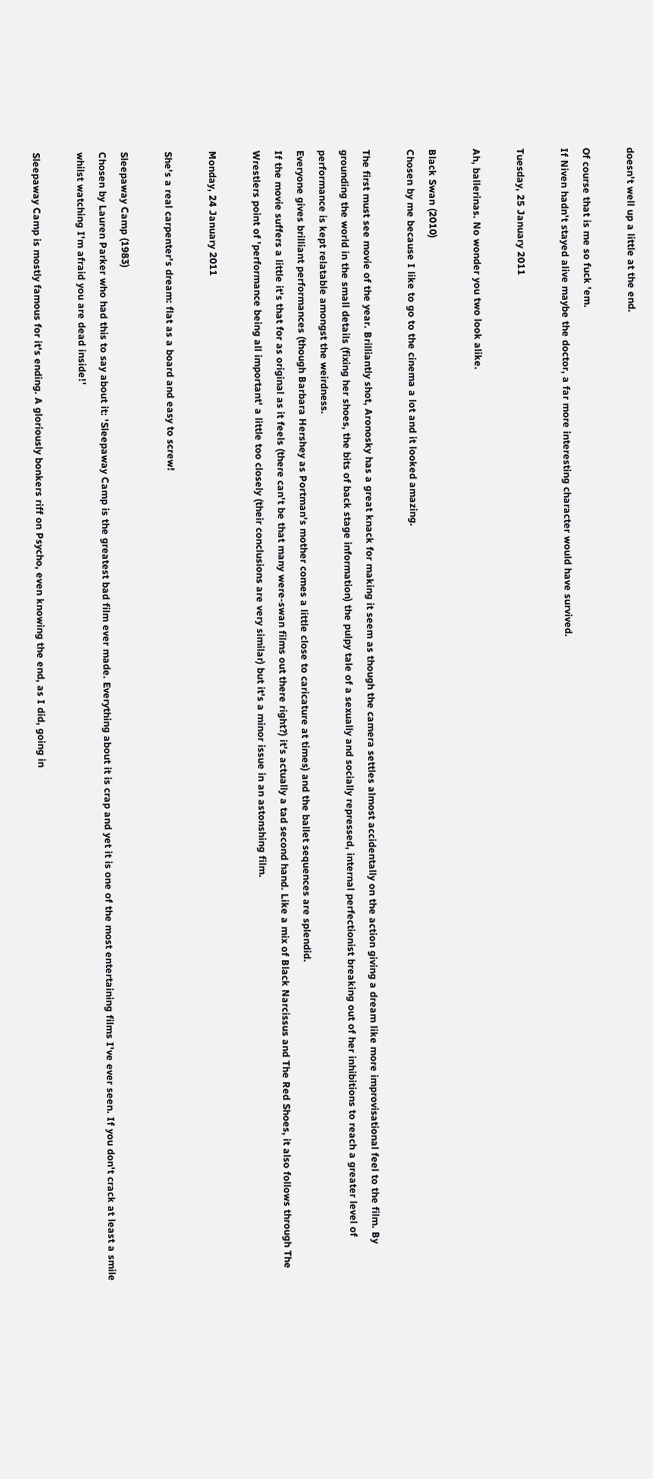doesn't well up a little at the end.

Of course that is me so fuck 'em.
If Niven hadn't stayed alive maybe the doctor, a far more interesting character would have survived.

Tuesday, 25 January 2011

Ah, ballerinas. No wonder you two look alike.

Black Swan (2010)
Chosen by me because I like to go to the cinema a lot and it looked amazing.

The first must see movie of the year. Brilliantly shot, Aronosky has a great knack for making it seem as though the camera settles almost accidentally on the action giving a dream like more improvisational feel to the film. By grounding the world in the small details (fixing her shoes, the bits of back stage information) the pulpy tale of a sexually and socially repressed, internal perfectionist breaking out of her inhibitions to reach a greater level of performance is kept relatable amongst the weirdness.
Everyone gives brilliant performances (though Barbara Hershey as Portman's mother comes a little close to caricature at times) and the ballet sequences are splendid.
If the movie suffers a little it's that for as original as it feels (there can't be that many were-swan films out there right?) it's actually a tad second hand. Like a mix of Black Narcissus and The Red Shoes, it also follows through The Wrestlers point of 'performance being all important' a little too closely (their conclusions are very similar) but it's a minor issue in an astonshing film.

Monday, 24 January 2011

She's a real carpenter's dream: flat as a board and easy to screw!

Sleepaway Camp (1983)
Chosen by Lauren Parker who had this to say about it: 'Sleepaway Camp is the greatest bad film ever made. Everything about it is crap and yet it is one of the most entertaining films I've ever seen. If you don't crack at least a smile whilst watching I'm afraid you are dead inside!'

Sleepaway Camp is mostly famous for it's ending. A gloriously bonkers riff on Psycho, even knowing the end, as I did, going in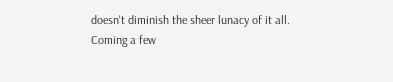doesn't diminish the sheer lunacy of it all.
Coming a few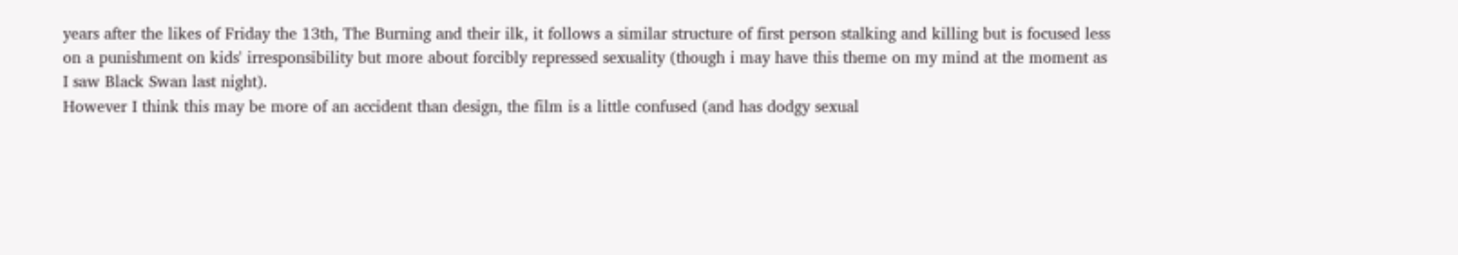years after the likes of Friday the 13th, The Burning and their ilk, it follows a similar structure of first person stalking and killing but is focused less on a punishment on kids' irresponsibility but more about forcibly repressed sexuality (though i may have this theme on my mind at the moment as I saw Black Swan last night).
However I think this may be more of an accident than design, the film is a little confused (and has dodgy sexual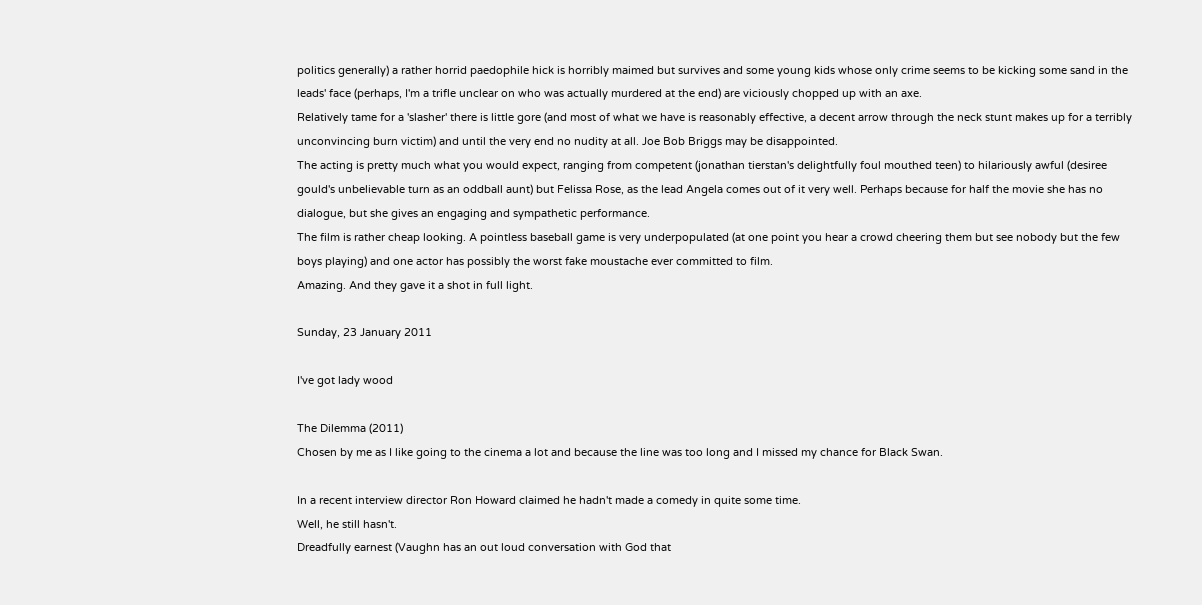politics generally) a rather horrid paedophile hick is horribly maimed but survives and some young kids whose only crime seems to be kicking some sand in the leads' face (perhaps, I'm a trifle unclear on who was actually murdered at the end) are viciously chopped up with an axe.
Relatively tame for a 'slasher' there is little gore (and most of what we have is reasonably effective, a decent arrow through the neck stunt makes up for a terribly unconvincing burn victim) and until the very end no nudity at all. Joe Bob Briggs may be disappointed.
The acting is pretty much what you would expect, ranging from competent (jonathan tierstan's delightfully foul mouthed teen) to hilariously awful (desiree gould's unbelievable turn as an oddball aunt) but Felissa Rose, as the lead Angela comes out of it very well. Perhaps because for half the movie she has no dialogue, but she gives an engaging and sympathetic performance.
The film is rather cheap looking. A pointless baseball game is very underpopulated (at one point you hear a crowd cheering them but see nobody but the few boys playing) and one actor has possibly the worst fake moustache ever committed to film.
Amazing. And they gave it a shot in full light.

Sunday, 23 January 2011

I've got lady wood

The Dilemma (2011)
Chosen by me as I like going to the cinema a lot and because the line was too long and I missed my chance for Black Swan.

In a recent interview director Ron Howard claimed he hadn't made a comedy in quite some time.
Well, he still hasn't.
Dreadfully earnest (Vaughn has an out loud conversation with God that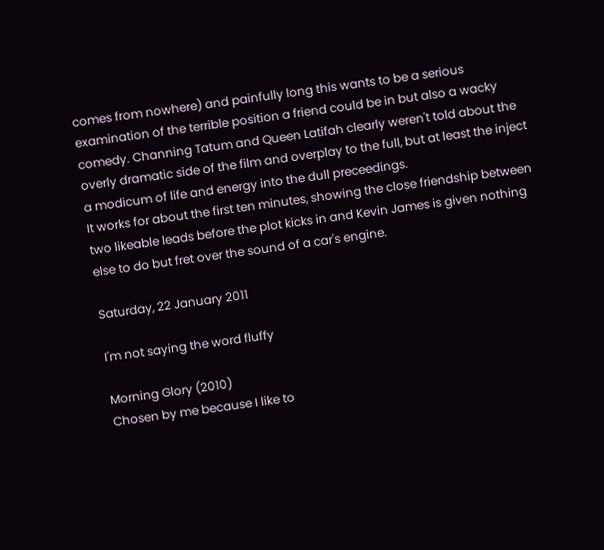comes from nowhere) and painfully long this wants to be a serious examination of the terrible position a friend could be in but also a wacky comedy. Channing Tatum and Queen Latifah clearly weren't told about the overly dramatic side of the film and overplay to the full, but at least the inject a modicum of life and energy into the dull preceedings.
It works for about the first ten minutes, showing the close friendship between two likeable leads before the plot kicks in and Kevin James is given nothing else to do but fret over the sound of a car's engine.

Saturday, 22 January 2011

I'm not saying the word fluffy

Morning Glory (2010)
Chosen by me because I like to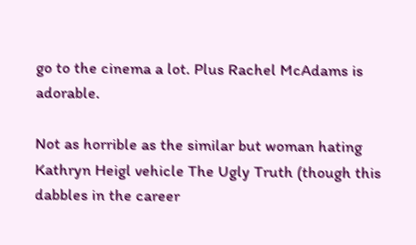go to the cinema a lot. Plus Rachel McAdams is adorable.

Not as horrible as the similar but woman hating Kathryn Heigl vehicle The Ugly Truth (though this dabbles in the career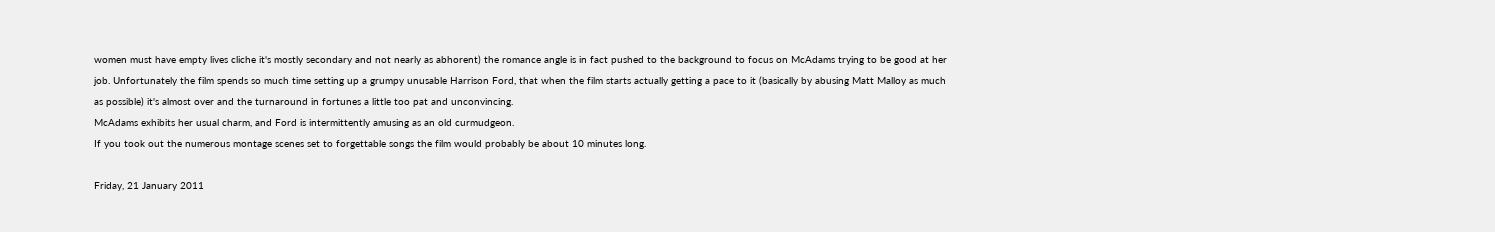women must have empty lives cliche it's mostly secondary and not nearly as abhorent) the romance angle is in fact pushed to the background to focus on McAdams trying to be good at her job. Unfortunately the film spends so much time setting up a grumpy unusable Harrison Ford, that when the film starts actually getting a pace to it (basically by abusing Matt Malloy as much as possible) it's almost over and the turnaround in fortunes a little too pat and unconvincing.
McAdams exhibits her usual charm, and Ford is intermittently amusing as an old curmudgeon.
If you took out the numerous montage scenes set to forgettable songs the film would probably be about 10 minutes long.

Friday, 21 January 2011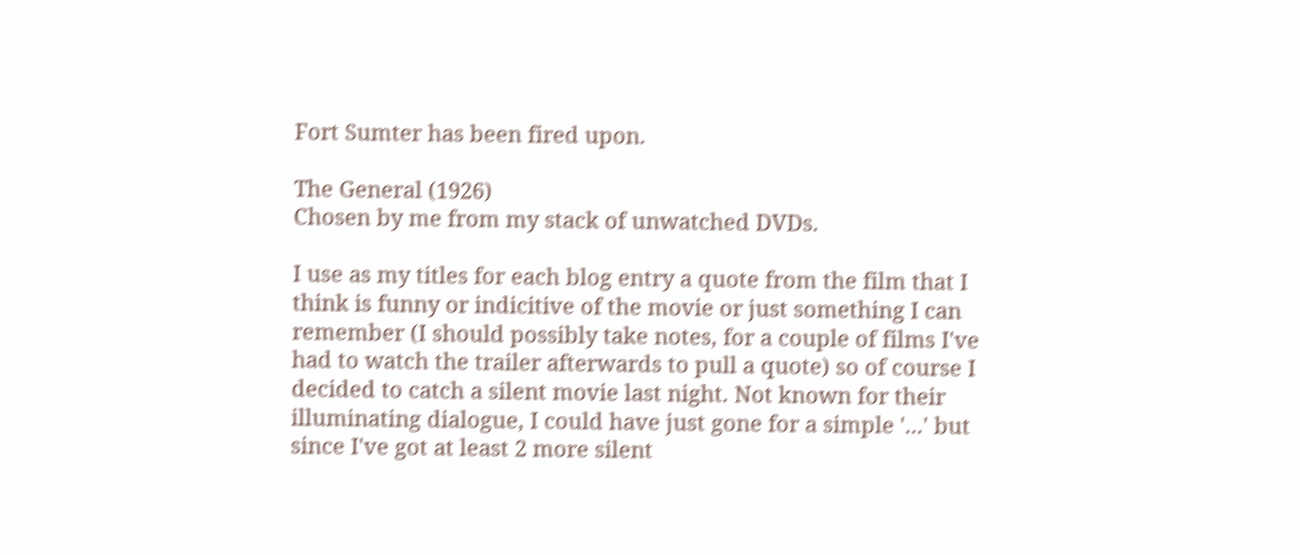Fort Sumter has been fired upon.

The General (1926)
Chosen by me from my stack of unwatched DVDs.

I use as my titles for each blog entry a quote from the film that I think is funny or indicitive of the movie or just something I can remember (I should possibly take notes, for a couple of films I've had to watch the trailer afterwards to pull a quote) so of course I decided to catch a silent movie last night. Not known for their illuminating dialogue, I could have just gone for a simple '...' but since I've got at least 2 more silent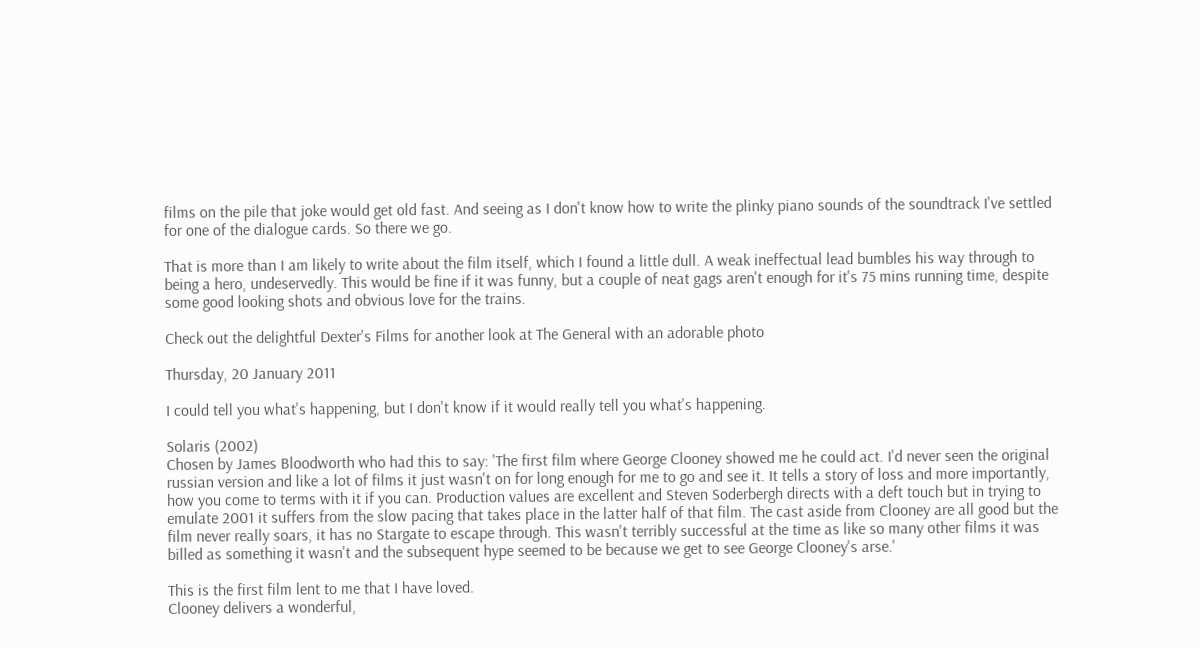films on the pile that joke would get old fast. And seeing as I don't know how to write the plinky piano sounds of the soundtrack I've settled for one of the dialogue cards. So there we go.

That is more than I am likely to write about the film itself, which I found a little dull. A weak ineffectual lead bumbles his way through to being a hero, undeservedly. This would be fine if it was funny, but a couple of neat gags aren't enough for it's 75 mins running time, despite some good looking shots and obvious love for the trains.

Check out the delightful Dexter's Films for another look at The General with an adorable photo

Thursday, 20 January 2011

I could tell you what's happening, but I don't know if it would really tell you what's happening.

Solaris (2002)
Chosen by James Bloodworth who had this to say: 'The first film where George Clooney showed me he could act. I'd never seen the original russian version and like a lot of films it just wasn't on for long enough for me to go and see it. It tells a story of loss and more importantly, how you come to terms with it if you can. Production values are excellent and Steven Soderbergh directs with a deft touch but in trying to emulate 2001 it suffers from the slow pacing that takes place in the latter half of that film. The cast aside from Clooney are all good but the film never really soars, it has no Stargate to escape through. This wasn't terribly successful at the time as like so many other films it was billed as something it wasn't and the subsequent hype seemed to be because we get to see George Clooney's arse.'

This is the first film lent to me that I have loved.
Clooney delivers a wonderful,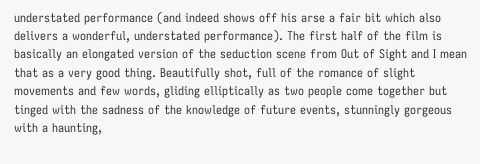understated performance (and indeed shows off his arse a fair bit which also delivers a wonderful, understated performance). The first half of the film is basically an elongated version of the seduction scene from Out of Sight and I mean that as a very good thing. Beautifully shot, full of the romance of slight movements and few words, gliding elliptically as two people come together but tinged with the sadness of the knowledge of future events, stunningly gorgeous with a haunting,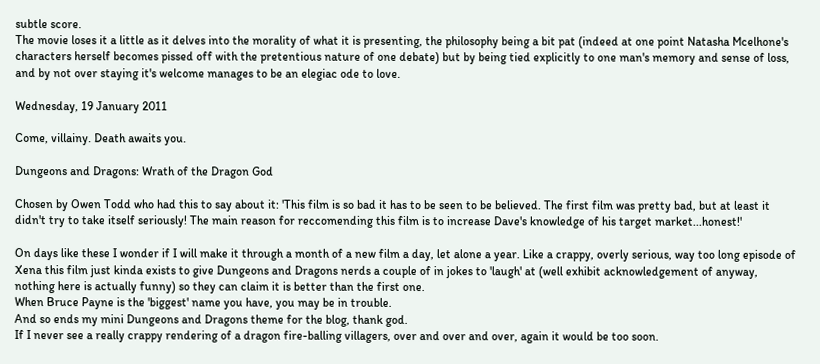subtle score.
The movie loses it a little as it delves into the morality of what it is presenting, the philosophy being a bit pat (indeed at one point Natasha Mcelhone's characters herself becomes pissed off with the pretentious nature of one debate) but by being tied explicitly to one man's memory and sense of loss, and by not over staying it's welcome manages to be an elegiac ode to love.

Wednesday, 19 January 2011

Come, villainy. Death awaits you.

Dungeons and Dragons: Wrath of the Dragon God

Chosen by Owen Todd who had this to say about it: 'This film is so bad it has to be seen to be believed. The first film was pretty bad, but at least it didn't try to take itself seriously! The main reason for reccomending this film is to increase Dave's knowledge of his target market...honest!'

On days like these I wonder if I will make it through a month of a new film a day, let alone a year. Like a crappy, overly serious, way too long episode of Xena this film just kinda exists to give Dungeons and Dragons nerds a couple of in jokes to 'laugh' at (well exhibit acknowledgement of anyway, nothing here is actually funny) so they can claim it is better than the first one.
When Bruce Payne is the 'biggest' name you have, you may be in trouble.
And so ends my mini Dungeons and Dragons theme for the blog, thank god.
If I never see a really crappy rendering of a dragon fire-balling villagers, over and over and over, again it would be too soon.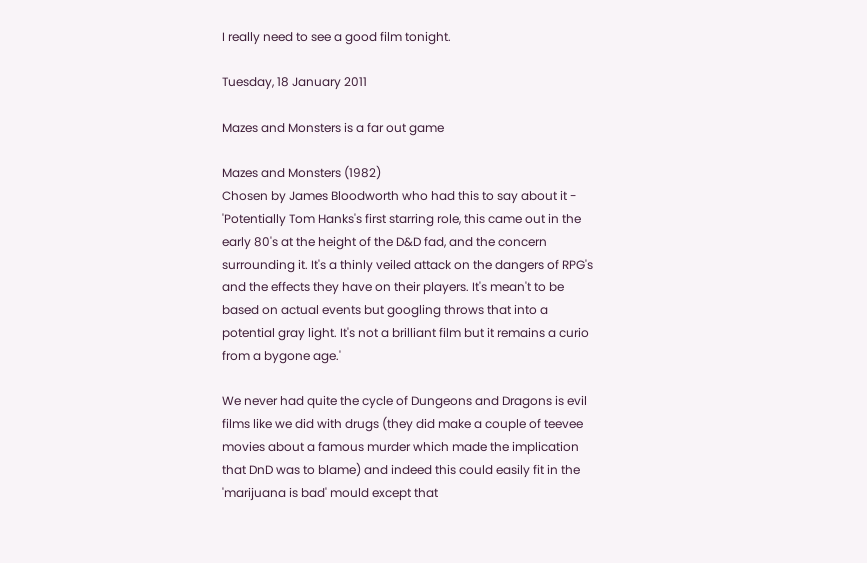I really need to see a good film tonight.

Tuesday, 18 January 2011

Mazes and Monsters is a far out game

Mazes and Monsters (1982)
Chosen by James Bloodworth who had this to say about it - 'Potentially Tom Hanks's first starring role, this came out in the early 80's at the height of the D&D fad, and the concern surrounding it. It's a thinly veiled attack on the dangers of RPG's and the effects they have on their players. It's mean't to be based on actual events but googling throws that into a potential gray light. It's not a brilliant film but it remains a curio from a bygone age.'

We never had quite the cycle of Dungeons and Dragons is evil films like we did with drugs (they did make a couple of teevee movies about a famous murder which made the implication that DnD was to blame) and indeed this could easily fit in the 'marijuana is bad' mould except that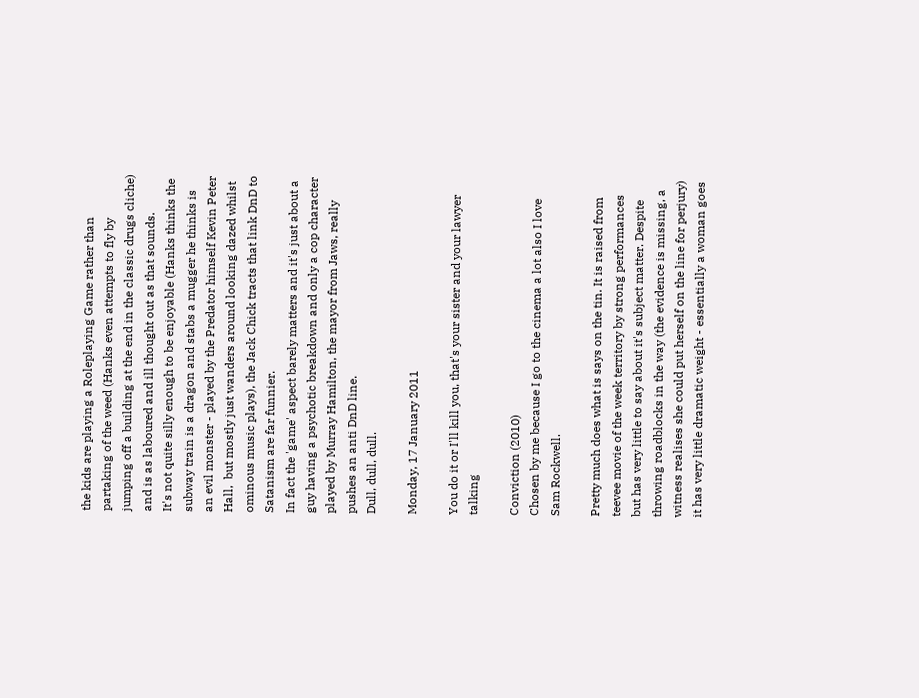the kids are playing a Roleplaying Game rather than partaking of the weed (Hanks even attempts to fly by jumping off a building at the end in the classic drugs cliche) and is as laboured and ill thought out as that sounds.
It's not quite silly enough to be enjoyable (Hanks thinks the subway train is a dragon and stabs a mugger he thinks is an evil monster - played by the Predator himself Kevin Peter Hall,  but mostly just wanders around looking dazed whilst ominous music plays), the Jack Chick tracts that link DnD to Satanism are far funnier.
In fact the 'game' aspect barely matters and it's just about a guy having a psychotic breakdown and only a cop character played by Murray Hamilton, the mayor from Jaws, really pushes an anti DnD line.
Dull, dull, dull.

Monday, 17 January 2011

You do it or I'll kill you, that's your sister and your lawyer talking

Conviction (2010)
Chosen by me because I go to the cinema a lot also I love Sam Rockwell.

Pretty much does what is says on the tin. It is raised from teevee movie of the week territory by strong performances but has very little to say about it's subject matter. Despite throwing roadblocks in the way (the evidence is missing, a witness realises she could put herself on the line for perjury) it has very little dramatic weight - essentially a woman goes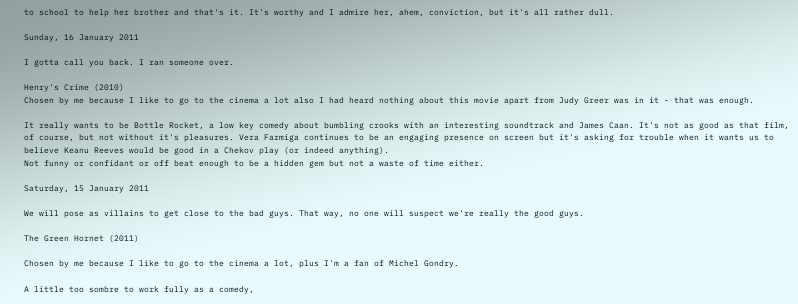to school to help her brother and that's it. It's worthy and I admire her, ahem, conviction, but it's all rather dull.

Sunday, 16 January 2011

I gotta call you back. I ran someone over.

Henry's Crime (2010)
Chosen by me because I like to go to the cinema a lot also I had heard nothing about this movie apart from Judy Greer was in it - that was enough.

It really wants to be Bottle Rocket, a low key comedy about bumbling crooks with an interesting soundtrack and James Caan. It's not as good as that film, of course, but not without it's pleasures. Vera Farmiga continues to be an engaging presence on screen but it's asking for trouble when it wants us to believe Keanu Reeves would be good in a Chekov play (or indeed anything).
Not funny or confidant or off beat enough to be a hidden gem but not a waste of time either.

Saturday, 15 January 2011

We will pose as villains to get close to the bad guys. That way, no one will suspect we're really the good guys.

The Green Hornet (2011)

Chosen by me because I like to go to the cinema a lot, plus I'm a fan of Michel Gondry.

A little too sombre to work fully as a comedy,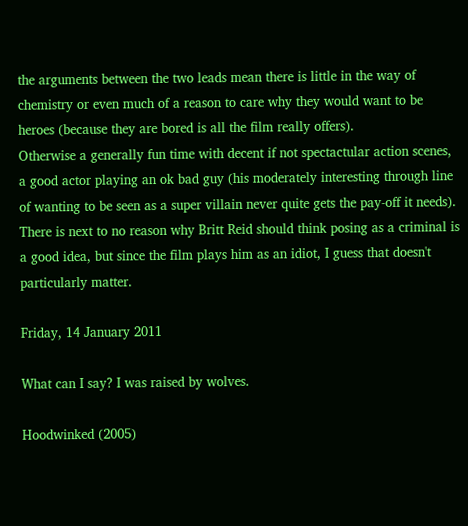the arguments between the two leads mean there is little in the way of chemistry or even much of a reason to care why they would want to be heroes (because they are bored is all the film really offers).
Otherwise a generally fun time with decent if not spectactular action scenes, a good actor playing an ok bad guy (his moderately interesting through line of wanting to be seen as a super villain never quite gets the pay-off it needs).
There is next to no reason why Britt Reid should think posing as a criminal is a good idea, but since the film plays him as an idiot, I guess that doesn't particularly matter.

Friday, 14 January 2011

What can I say? I was raised by wolves.

Hoodwinked (2005)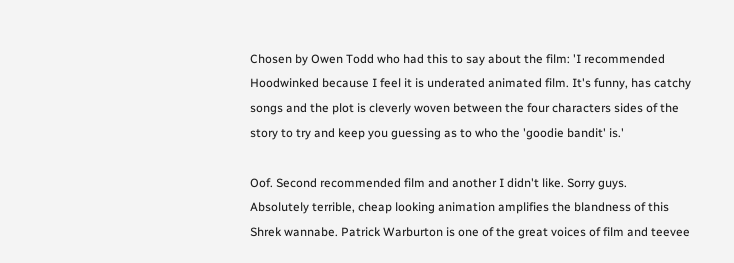Chosen by Owen Todd who had this to say about the film: 'I recommended Hoodwinked because I feel it is underated animated film. It's funny, has catchy songs and the plot is cleverly woven between the four characters sides of the story to try and keep you guessing as to who the 'goodie bandit' is.'

Oof. Second recommended film and another I didn't like. Sorry guys.
Absolutely terrible, cheap looking animation amplifies the blandness of this Shrek wannabe. Patrick Warburton is one of the great voices of film and teevee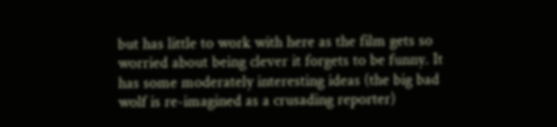but has little to work with here as the film gets so worried about being clever it forgets to be funny. It has some moderately interesting ideas (the big bad wolf is re-imagined as a crusading reporter)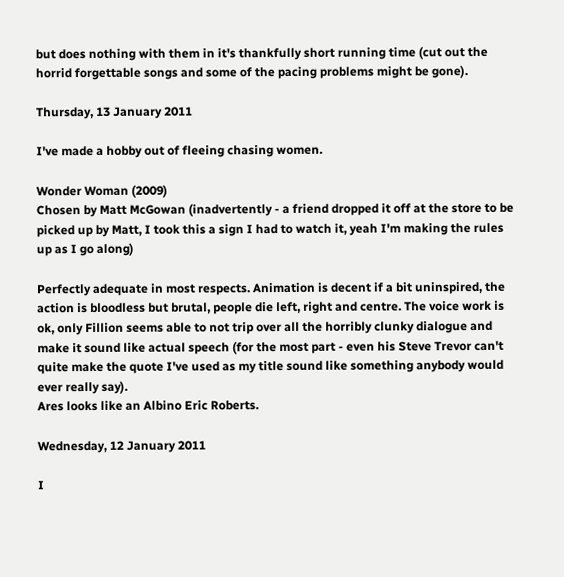but does nothing with them in it's thankfully short running time (cut out the horrid forgettable songs and some of the pacing problems might be gone).

Thursday, 13 January 2011

I've made a hobby out of fleeing chasing women.

Wonder Woman (2009)
Chosen by Matt McGowan (inadvertently - a friend dropped it off at the store to be picked up by Matt, I took this a sign I had to watch it, yeah I'm making the rules up as I go along)

Perfectly adequate in most respects. Animation is decent if a bit uninspired, the action is bloodless but brutal, people die left, right and centre. The voice work is ok, only Fillion seems able to not trip over all the horribly clunky dialogue and make it sound like actual speech (for the most part - even his Steve Trevor can't quite make the quote I've used as my title sound like something anybody would ever really say).
Ares looks like an Albino Eric Roberts.

Wednesday, 12 January 2011

I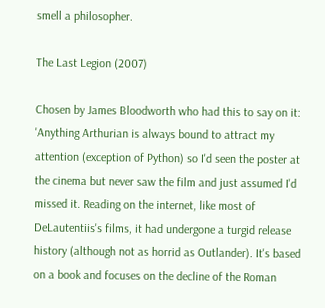smell a philosopher.

The Last Legion (2007)

Chosen by James Bloodworth who had this to say on it: 'Anything Arthurian is always bound to attract my attention (exception of Python) so I'd seen the poster at the cinema but never saw the film and just assumed I'd missed it. Reading on the internet, like most of DeLautentiis's films, it had undergone a turgid release history (although not as horrid as Outlander). It's based on a book and focuses on the decline of the Roman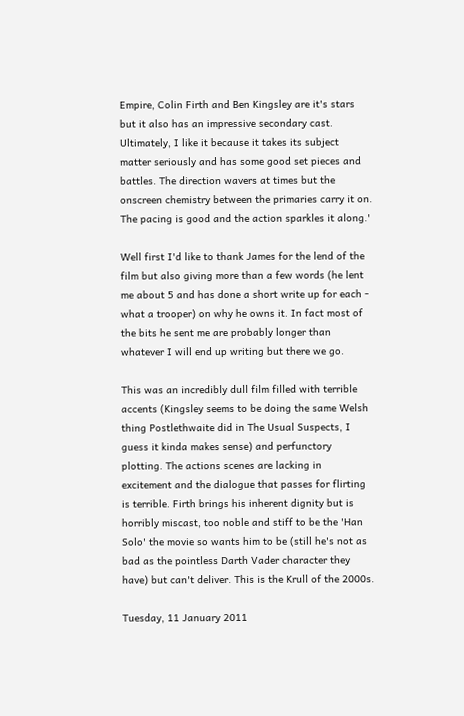Empire, Colin Firth and Ben Kingsley are it's stars but it also has an impressive secondary cast. Ultimately, I like it because it takes its subject matter seriously and has some good set pieces and battles. The direction wavers at times but the onscreen chemistry between the primaries carry it on. The pacing is good and the action sparkles it along.'

Well first I'd like to thank James for the lend of the film but also giving more than a few words (he lent me about 5 and has done a short write up for each - what a trooper) on why he owns it. In fact most of the bits he sent me are probably longer than whatever I will end up writing but there we go.

This was an incredibly dull film filled with terrible accents (Kingsley seems to be doing the same Welsh thing Postlethwaite did in The Usual Suspects, I guess it kinda makes sense) and perfunctory plotting. The actions scenes are lacking in excitement and the dialogue that passes for flirting is terrible. Firth brings his inherent dignity but is horribly miscast, too noble and stiff to be the 'Han Solo' the movie so wants him to be (still he's not as bad as the pointless Darth Vader character they have) but can't deliver. This is the Krull of the 2000s.

Tuesday, 11 January 2011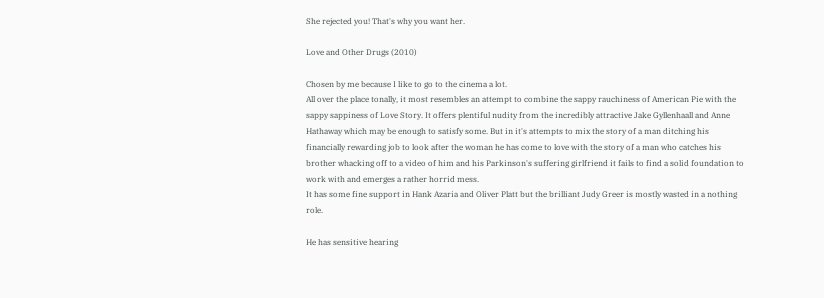She rejected you! That's why you want her.

Love and Other Drugs (2010)

Chosen by me because I like to go to the cinema a lot.
All over the place tonally, it most resembles an attempt to combine the sappy rauchiness of American Pie with the sappy sappiness of Love Story. It offers plentiful nudity from the incredibly attractive Jake Gyllenhaall and Anne Hathaway which may be enough to satisfy some. But in it's attempts to mix the story of a man ditching his financially rewarding job to look after the woman he has come to love with the story of a man who catches his brother whacking off to a video of him and his Parkinson's suffering girlfriend it fails to find a solid foundation to work with and emerges a rather horrid mess.
It has some fine support in Hank Azaria and Oliver Platt but the brilliant Judy Greer is mostly wasted in a nothing role.

He has sensitive hearing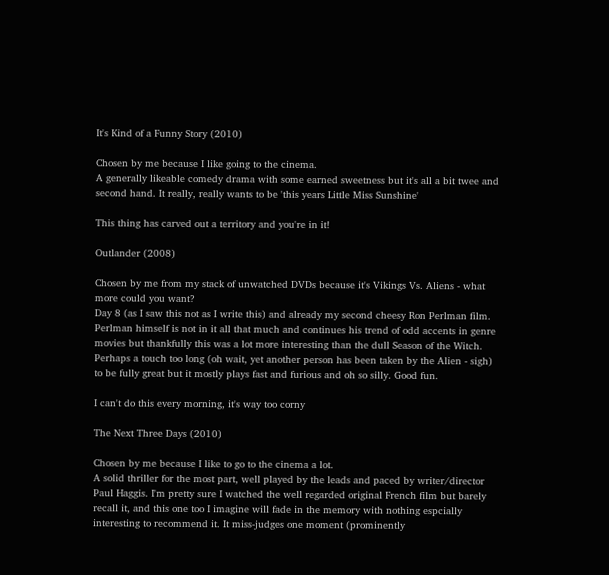It's Kind of a Funny Story (2010)

Chosen by me because I like going to the cinema.
A generally likeable comedy drama with some earned sweetness but it's all a bit twee and second hand. It really, really wants to be 'this years Little Miss Sunshine'

This thing has carved out a territory and you're in it!

Outlander (2008)

Chosen by me from my stack of unwatched DVDs because it's Vikings Vs. Aliens - what more could you want?
Day 8 (as I saw this not as I write this) and already my second cheesy Ron Perlman film. Perlman himself is not in it all that much and continues his trend of odd accents in genre movies but thankfully this was a lot more interesting than the dull Season of the Witch. Perhaps a touch too long (oh wait, yet another person has been taken by the Alien - sigh) to be fully great but it mostly plays fast and furious and oh so silly. Good fun.

I can't do this every morning, it's way too corny

The Next Three Days (2010)

Chosen by me because I like to go to the cinema a lot.
A solid thriller for the most part, well played by the leads and paced by writer/director Paul Haggis. I'm pretty sure I watched the well regarded original French film but barely recall it, and this one too I imagine will fade in the memory with nothing espcially interesting to recommend it. It miss-judges one moment (prominently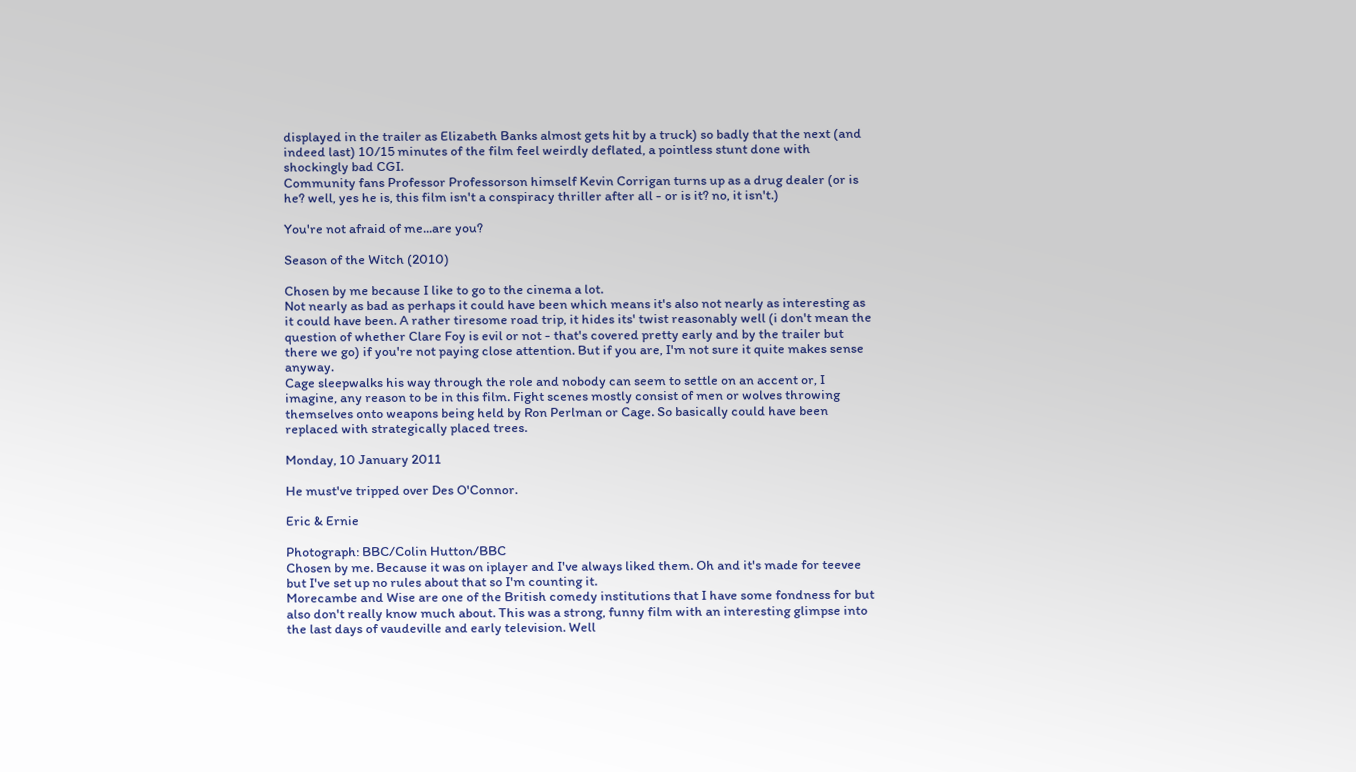displayed in the trailer as Elizabeth Banks almost gets hit by a truck) so badly that the next (and indeed last) 10/15 minutes of the film feel weirdly deflated, a pointless stunt done with shockingly bad CGI.
Community fans Professor Professorson himself Kevin Corrigan turns up as a drug dealer (or is he? well, yes he is, this film isn't a conspiracy thriller after all - or is it? no, it isn't.)

You're not afraid of me...are you?

Season of the Witch (2010)

Chosen by me because I like to go to the cinema a lot.
Not nearly as bad as perhaps it could have been which means it's also not nearly as interesting as it could have been. A rather tiresome road trip, it hides its' twist reasonably well (i don't mean the question of whether Clare Foy is evil or not - that's covered pretty early and by the trailer but there we go) if you're not paying close attention. But if you are, I'm not sure it quite makes sense anyway.
Cage sleepwalks his way through the role and nobody can seem to settle on an accent or, I imagine, any reason to be in this film. Fight scenes mostly consist of men or wolves throwing themselves onto weapons being held by Ron Perlman or Cage. So basically could have been replaced with strategically placed trees.

Monday, 10 January 2011

He must've tripped over Des O'Connor.

Eric & Ernie

Photograph: BBC/Colin Hutton/BBC
Chosen by me. Because it was on iplayer and I've always liked them. Oh and it's made for teevee but I've set up no rules about that so I'm counting it.
Morecambe and Wise are one of the British comedy institutions that I have some fondness for but also don't really know much about. This was a strong, funny film with an interesting glimpse into the last days of vaudeville and early television. Well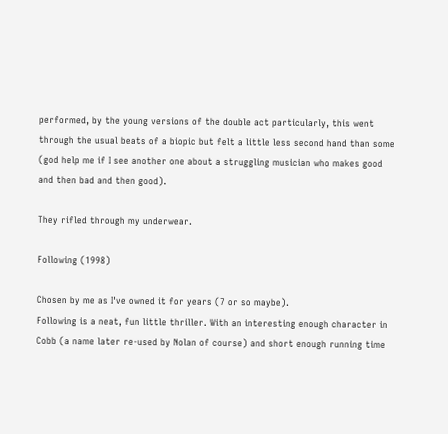performed, by the young versions of the double act particularly, this went through the usual beats of a biopic but felt a little less second hand than some (god help me if I see another one about a struggling musician who makes good and then bad and then good).

They rifled through my underwear.

Following (1998)

Chosen by me as I've owned it for years (7 or so maybe).
Following is a neat, fun little thriller. With an interesting enough character in Cobb (a name later re-used by Nolan of course) and short enough running time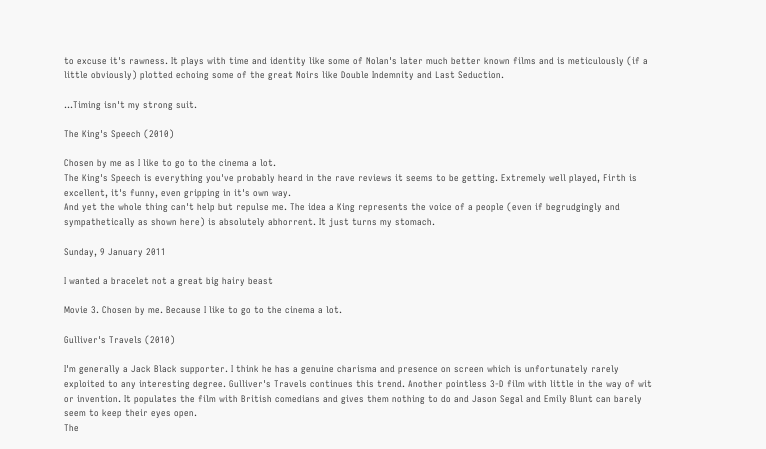to excuse it's rawness. It plays with time and identity like some of Nolan's later much better known films and is meticulously (if a little obviously) plotted echoing some of the great Noirs like Double Indemnity and Last Seduction.

...Timing isn't my strong suit.

The King's Speech (2010)

Chosen by me as I like to go to the cinema a lot.
The King's Speech is everything you've probably heard in the rave reviews it seems to be getting. Extremely well played, Firth is excellent, it's funny, even gripping in it's own way.
And yet the whole thing can't help but repulse me. The idea a King represents the voice of a people (even if begrudgingly and sympathetically as shown here) is absolutely abhorrent. It just turns my stomach.

Sunday, 9 January 2011

I wanted a bracelet not a great big hairy beast

Movie 3. Chosen by me. Because I like to go to the cinema a lot.

Gulliver's Travels (2010)

I'm generally a Jack Black supporter. I think he has a genuine charisma and presence on screen which is unfortunately rarely exploited to any interesting degree. Gulliver's Travels continues this trend. Another pointless 3-D film with little in the way of wit or invention. It populates the film with British comedians and gives them nothing to do and Jason Segal and Emily Blunt can barely seem to keep their eyes open.
The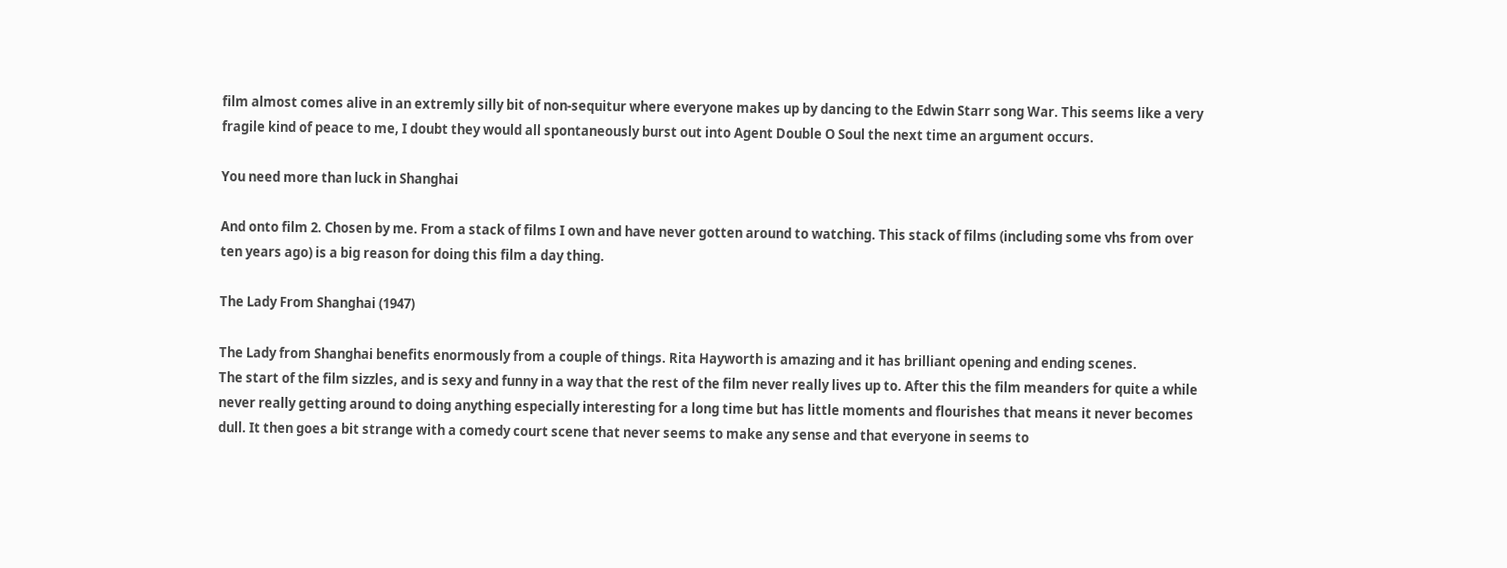film almost comes alive in an extremly silly bit of non-sequitur where everyone makes up by dancing to the Edwin Starr song War. This seems like a very fragile kind of peace to me, I doubt they would all spontaneously burst out into Agent Double O Soul the next time an argument occurs.

You need more than luck in Shanghai

And onto film 2. Chosen by me. From a stack of films I own and have never gotten around to watching. This stack of films (including some vhs from over ten years ago) is a big reason for doing this film a day thing.

The Lady From Shanghai (1947)

The Lady from Shanghai benefits enormously from a couple of things. Rita Hayworth is amazing and it has brilliant opening and ending scenes.
The start of the film sizzles, and is sexy and funny in a way that the rest of the film never really lives up to. After this the film meanders for quite a while never really getting around to doing anything especially interesting for a long time but has little moments and flourishes that means it never becomes dull. It then goes a bit strange with a comedy court scene that never seems to make any sense and that everyone in seems to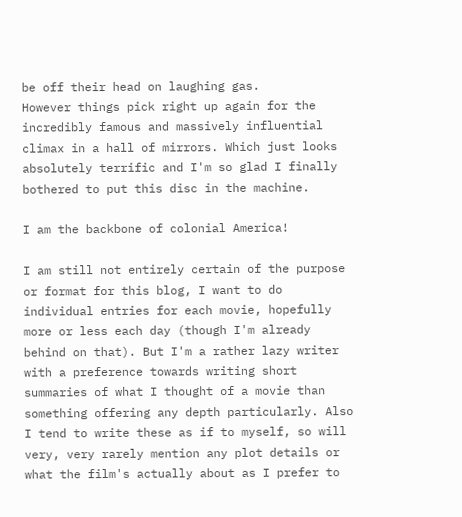be off their head on laughing gas.
However things pick right up again for the incredibly famous and massively influential climax in a hall of mirrors. Which just looks absolutely terrific and I'm so glad I finally bothered to put this disc in the machine.

I am the backbone of colonial America!

I am still not entirely certain of the purpose or format for this blog, I want to do individual entries for each movie, hopefully more or less each day (though I'm already behind on that). But I'm a rather lazy writer with a preference towards writing short summaries of what I thought of a movie than something offering any depth particularly. Also I tend to write these as if to myself, so will very, very rarely mention any plot details or what the film's actually about as I prefer to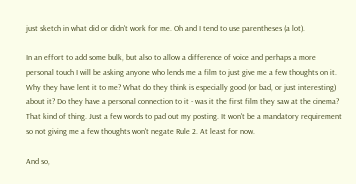just sketch in what did or didn't work for me. Oh and I tend to use parentheses (a lot).

In an effort to add some bulk, but also to allow a difference of voice and perhaps a more personal touch I will be asking anyone who lends me a film to just give me a few thoughts on it. Why they have lent it to me? What do they think is especially good (or bad, or just interesting) about it? Do they have a personal connection to it - was it the first film they saw at the cinema? That kind of thing. Just a few words to pad out my posting. It won't be a mandatory requirement so not giving me a few thoughts won't negate Rule 2. At least for now.

And so,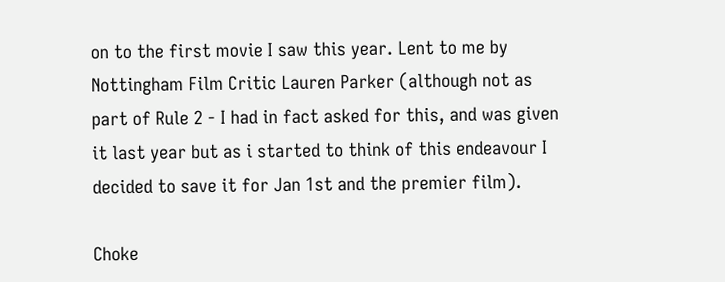on to the first movie I saw this year. Lent to me by Nottingham Film Critic Lauren Parker (although not as part of Rule 2 - I had in fact asked for this, and was given it last year but as i started to think of this endeavour I decided to save it for Jan 1st and the premier film).

Choke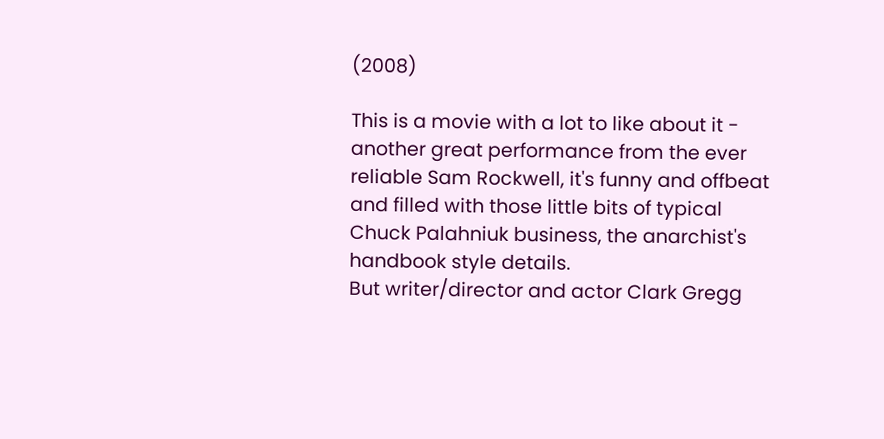(2008)

This is a movie with a lot to like about it - another great performance from the ever reliable Sam Rockwell, it's funny and offbeat and filled with those little bits of typical Chuck Palahniuk business, the anarchist's handbook style details.
But writer/director and actor Clark Gregg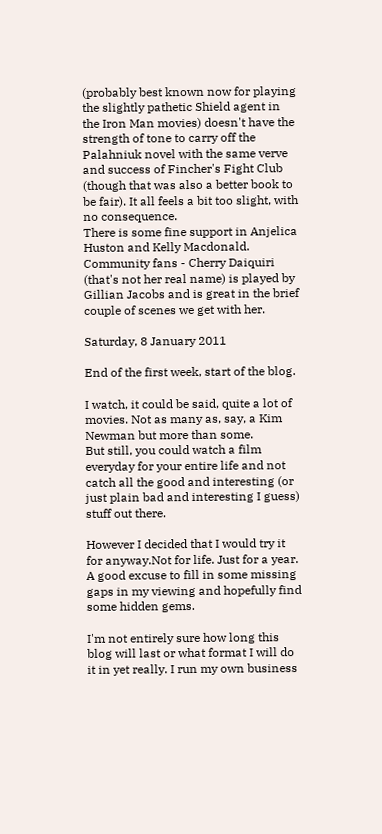(probably best known now for playing the slightly pathetic Shield agent in the Iron Man movies) doesn't have the strength of tone to carry off the Palahniuk novel with the same verve and success of Fincher's Fight Club (though that was also a better book to be fair). It all feels a bit too slight, with no consequence.
There is some fine support in Anjelica Huston and Kelly Macdonald.
Community fans - Cherry Daiquiri (that's not her real name) is played by Gillian Jacobs and is great in the brief couple of scenes we get with her.

Saturday, 8 January 2011

End of the first week, start of the blog.

I watch, it could be said, quite a lot of movies. Not as many as, say, a Kim Newman but more than some.
But still, you could watch a film everyday for your entire life and not catch all the good and interesting (or just plain bad and interesting I guess) stuff out there.

However I decided that I would try it for anyway.Not for life. Just for a year. A good excuse to fill in some missing gaps in my viewing and hopefully find some hidden gems.

I'm not entirely sure how long this blog will last or what format I will do it in yet really. I run my own business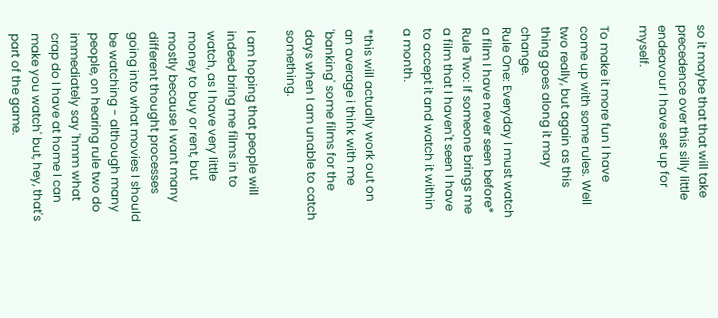so it maybe that that will take precedence over this silly little endeavour I have set up for myself.

To make it more fun I have come up with some rules. Well two really, but again as this thing goes along it may change.
Rule One: Everyday I must watch a film I have never seen before*
Rule Two: If someone brings me a film that I haven't seen I have to accept it and watch it within a month.

*this will actually work out on an average i think with me 'banking' some films for the days when I am unable to catch something.

I am hoping that people will indeed bring me films in to watch, as I have very little money to buy or rent, but mostly because I want many different thought processes going into what movies I should be watching - although many people, on hearing rule two do immediately say 'hmm what crap do I have at home I can make you watch' but, hey, that's part of the game.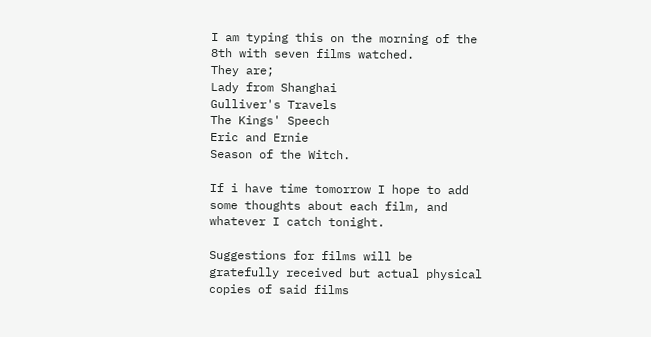I am typing this on the morning of the 8th with seven films watched.
They are;
Lady from Shanghai
Gulliver's Travels
The Kings' Speech
Eric and Ernie
Season of the Witch.

If i have time tomorrow I hope to add some thoughts about each film, and whatever I catch tonight.

Suggestions for films will be gratefully received but actual physical copies of said films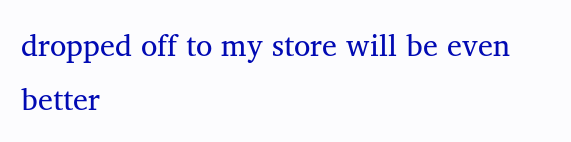dropped off to my store will be even better